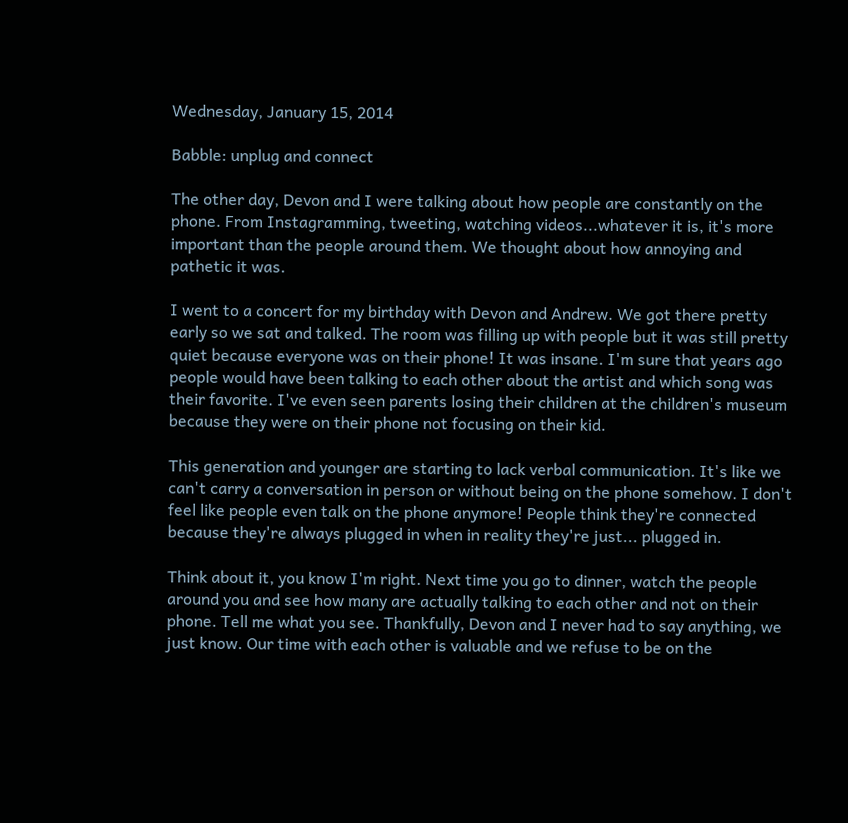Wednesday, January 15, 2014

Babble: unplug and connect

The other day, Devon and I were talking about how people are constantly on the phone. From Instagramming, tweeting, watching videos...whatever it is, it's more important than the people around them. We thought about how annoying and pathetic it was.

I went to a concert for my birthday with Devon and Andrew. We got there pretty early so we sat and talked. The room was filling up with people but it was still pretty quiet because everyone was on their phone! It was insane. I'm sure that years ago people would have been talking to each other about the artist and which song was their favorite. I've even seen parents losing their children at the children's museum because they were on their phone not focusing on their kid.

This generation and younger are starting to lack verbal communication. It's like we can't carry a conversation in person or without being on the phone somehow. I don't feel like people even talk on the phone anymore! People think they're connected because they're always plugged in when in reality they're just... plugged in.

Think about it, you know I'm right. Next time you go to dinner, watch the people around you and see how many are actually talking to each other and not on their phone. Tell me what you see. Thankfully, Devon and I never had to say anything, we just know. Our time with each other is valuable and we refuse to be on the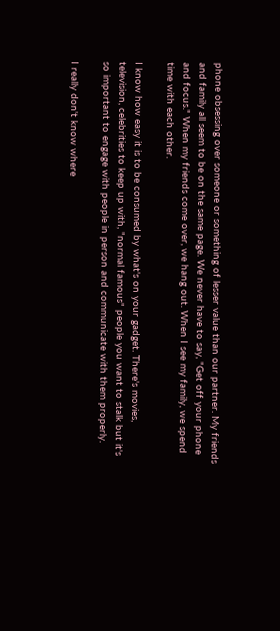phone obsessing over someone or something of lesser value than our partner. My friends and family all seem to be on the same page. We never have to say, "Get off your phone and focus." When my friends come over, we hang out. When I see my family, we spend time with each other.

I know how easy it is to be consumed by what's on your gadget. There's movies, television, celebrities to keep up with, "normal famous" people you want to stalk but it's so important to engage with people in person and communicate with them properly.

I really don't know where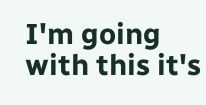I'm going with this it's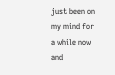just been on my mind for a while now and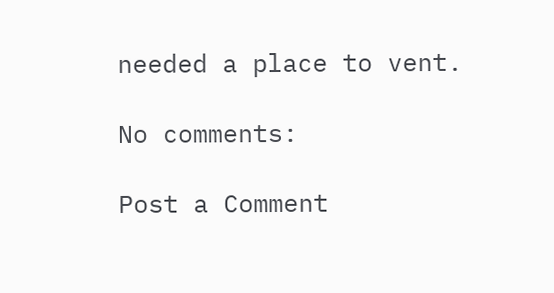needed a place to vent.

No comments:

Post a Comment